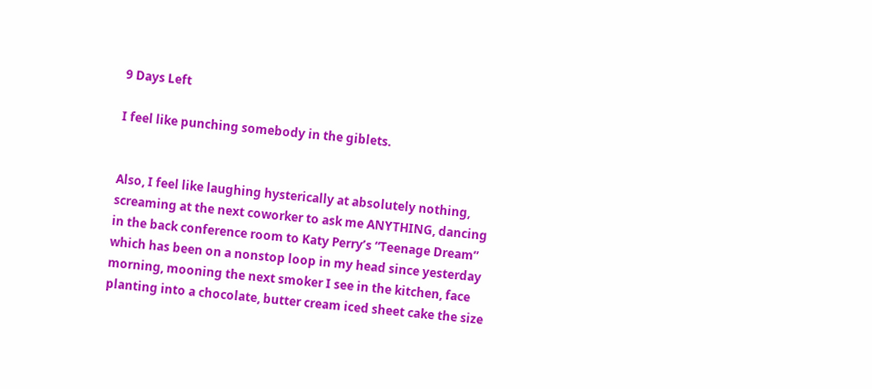9 Days Left

I feel like punching somebody in the giblets.


Also, I feel like laughing hysterically at absolutely nothing, screaming at the next coworker to ask me ANYTHING, dancing in the back conference room to Katy Perry’s “Teenage Dream” which has been on a nonstop loop in my head since yesterday morning, mooning the next smoker I see in the kitchen, face planting into a chocolate, butter cream iced sheet cake the size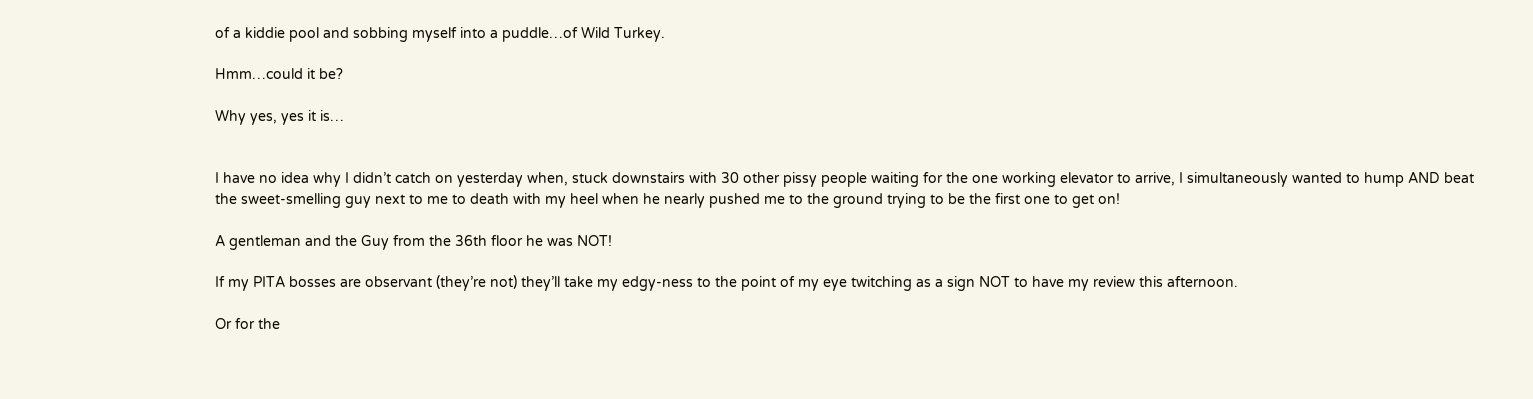of a kiddie pool and sobbing myself into a puddle…of Wild Turkey.

Hmm…could it be?

Why yes, yes it is…


I have no idea why I didn’t catch on yesterday when, stuck downstairs with 30 other pissy people waiting for the one working elevator to arrive, I simultaneously wanted to hump AND beat the sweet-smelling guy next to me to death with my heel when he nearly pushed me to the ground trying to be the first one to get on!

A gentleman and the Guy from the 36th floor he was NOT!

If my PITA bosses are observant (they’re not) they’ll take my edgy-ness to the point of my eye twitching as a sign NOT to have my review this afternoon.

Or for the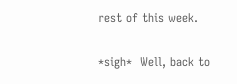rest of this week.

*sigh*  Well, back to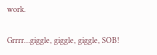work.

Grrrr…giggle, giggle, giggle, SOB!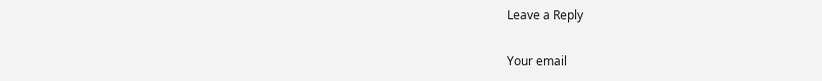Leave a Reply

Your email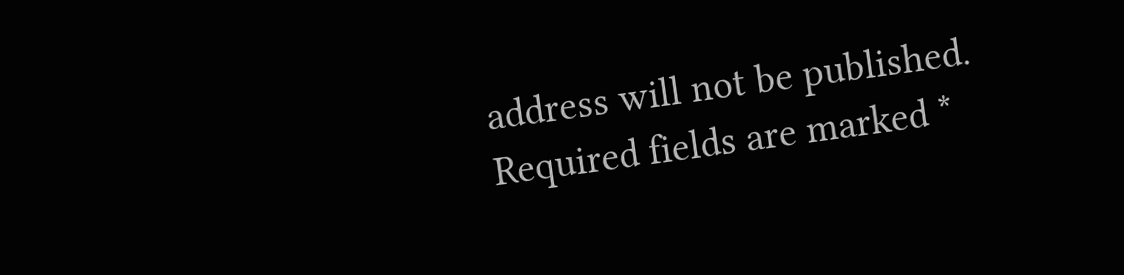address will not be published. Required fields are marked *